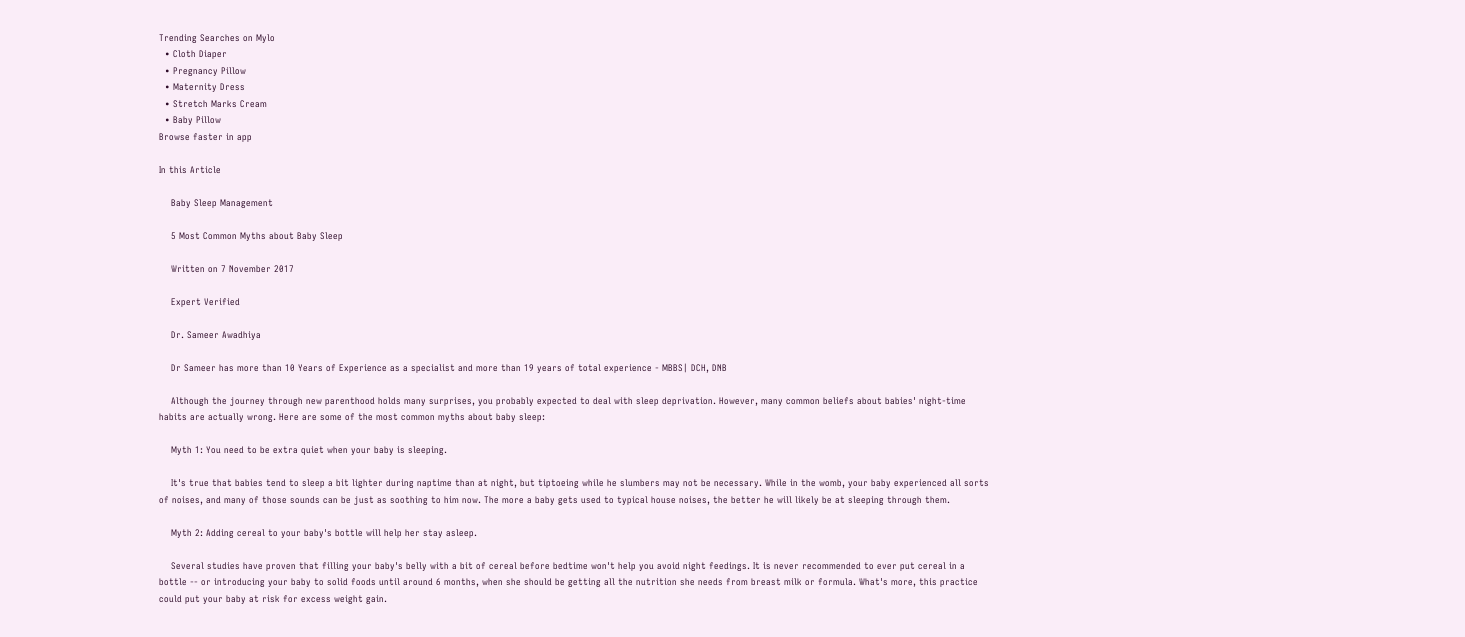Trending Searches on Mylo
  • Cloth Diaper
  • Pregnancy Pillow
  • Maternity Dress
  • Stretch Marks Cream
  • Baby Pillow
Browse faster in app

In this Article

    Baby Sleep Management

    5 Most Common Myths about Baby Sleep

    Written on 7 November 2017

    Expert Verified

    Dr. Sameer Awadhiya

    Dr Sameer has more than 10 Years of Experience as a specialist and more than 19 years of total experience - MBBS| DCH, DNB

    Although the journey through new parenthood holds many surprises, you probably expected to deal with sleep deprivation. However, many common beliefs about babies' night-time habits are actually wrong. Here are some of the most common myths about baby sleep:

    Myth 1: You need to be extra quiet when your baby is sleeping.

    It's true that babies tend to sleep a bit lighter during naptime than at night, but tiptoeing while he slumbers may not be necessary. While in the womb, your baby experienced all sorts of noises, and many of those sounds can be just as soothing to him now. The more a baby gets used to typical house noises, the better he will likely be at sleeping through them.

    Myth 2: Adding cereal to your baby's bottle will help her stay asleep.

    Several studies have proven that filling your baby's belly with a bit of cereal before bedtime won't help you avoid night feedings. It is never recommended to ever put cereal in a bottle -- or introducing your baby to solid foods until around 6 months, when she should be getting all the nutrition she needs from breast milk or formula. What's more, this practice could put your baby at risk for excess weight gain.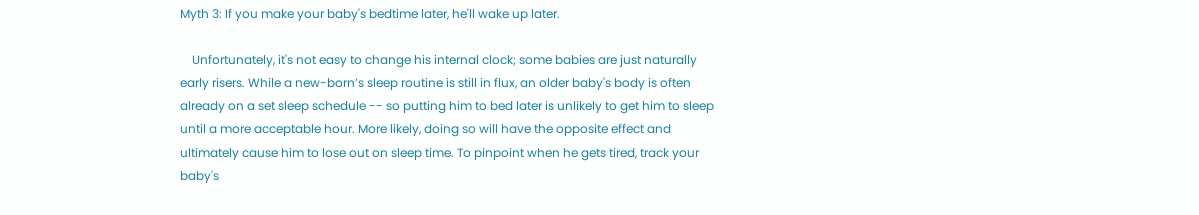Myth 3: If you make your baby's bedtime later, he'll wake up later.

    Unfortunately, it's not easy to change his internal clock; some babies are just naturally early risers. While a new-born’s sleep routine is still in flux, an older baby's body is often already on a set sleep schedule -- so putting him to bed later is unlikely to get him to sleep until a more acceptable hour. More likely, doing so will have the opposite effect and ultimately cause him to lose out on sleep time. To pinpoint when he gets tired, track your baby's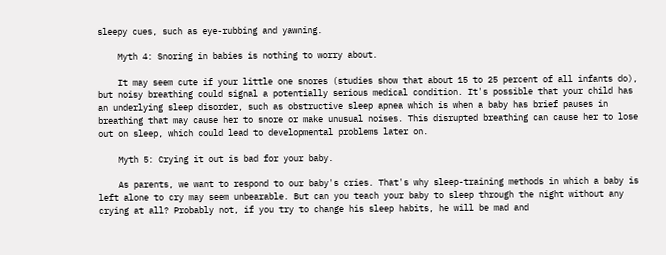sleepy cues, such as eye-rubbing and yawning.

    Myth 4: Snoring in babies is nothing to worry about.

    It may seem cute if your little one snores (studies show that about 15 to 25 percent of all infants do), but noisy breathing could signal a potentially serious medical condition. It's possible that your child has an underlying sleep disorder, such as obstructive sleep apnea which is when a baby has brief pauses in breathing that may cause her to snore or make unusual noises. This disrupted breathing can cause her to lose out on sleep, which could lead to developmental problems later on.

    Myth 5: Crying it out is bad for your baby.

    As parents, we want to respond to our baby's cries. That's why sleep-training methods in which a baby is left alone to cry may seem unbearable. But can you teach your baby to sleep through the night without any crying at all? Probably not, if you try to change his sleep habits, he will be mad and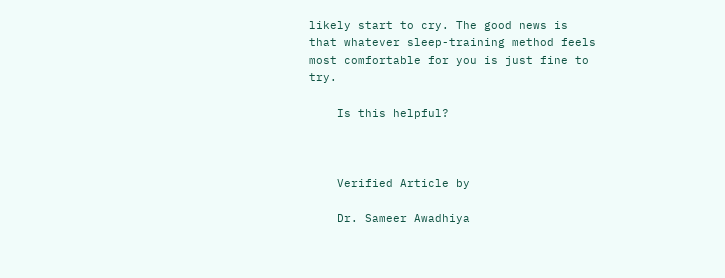likely start to cry. The good news is that whatever sleep-training method feels most comfortable for you is just fine to try.

    Is this helpful?



    Verified Article by

    Dr. Sameer Awadhiya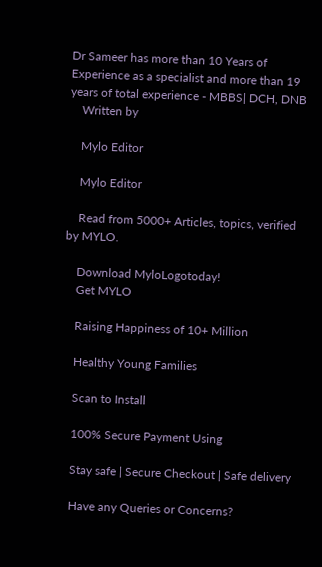Dr Sameer has more than 10 Years of Experience as a specialist and more than 19 years of total experience - MBBS| DCH, DNB
    Written by

    Mylo Editor

    Mylo Editor

    Read from 5000+ Articles, topics, verified by MYLO.

    Download MyloLogotoday!
    Get MYLO

    Raising Happiness of 10+ Million

    Healthy Young Families

    Scan to Install

    100% Secure Payment Using

    Stay safe | Secure Checkout | Safe delivery

    Have any Queries or Concerns?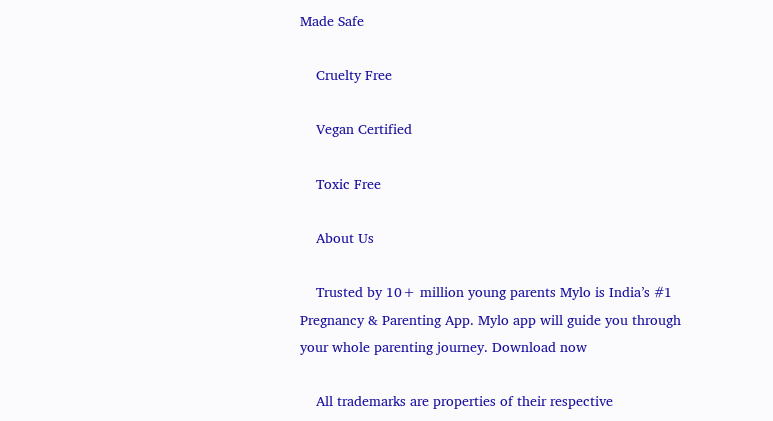Made Safe

    Cruelty Free

    Vegan Certified

    Toxic Free

    About Us

    Trusted by 10+ million young parents Mylo is India’s #1 Pregnancy & Parenting App. Mylo app will guide you through your whole parenting journey. Download now

    All trademarks are properties of their respective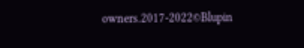owners.2017-2022©Blupin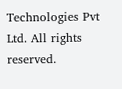Technologies Pvt Ltd. All rights reserved.